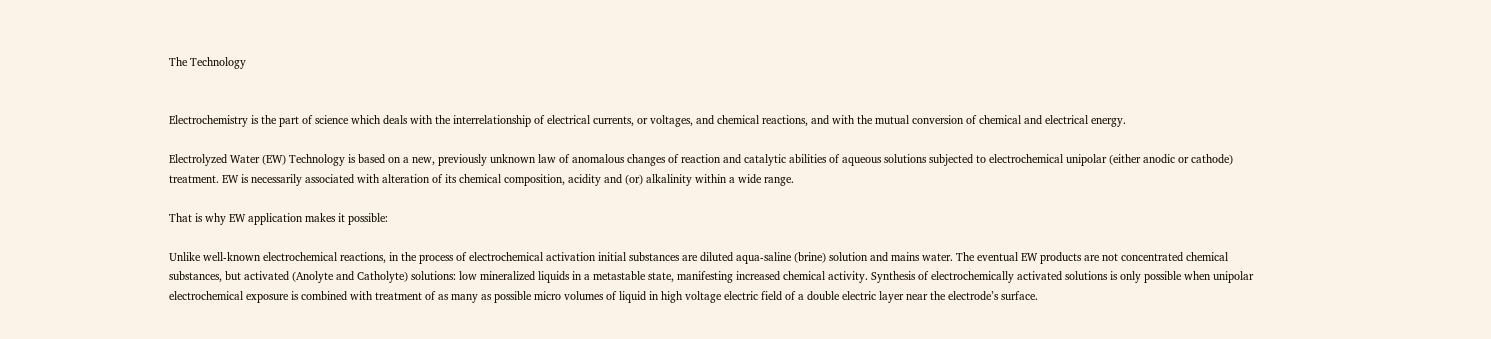The Technology


Electrochemistry is the part of science which deals with the interrelationship of electrical currents, or voltages, and chemical reactions, and with the mutual conversion of chemical and electrical energy.

Electrolyzed Water (EW) Technology is based on a new, previously unknown law of anomalous changes of reaction and catalytic abilities of aqueous solutions subjected to electrochemical unipolar (either anodic or cathode) treatment. EW is necessarily associated with alteration of its chemical composition, acidity and (or) alkalinity within a wide range.

That is why EW application makes it possible:

Unlike well-known electrochemical reactions, in the process of electrochemical activation initial substances are diluted aqua-saline (brine) solution and mains water. The eventual EW products are not concentrated chemical substances, but activated (Anolyte and Catholyte) solutions: low mineralized liquids in a metastable state, manifesting increased chemical activity. Synthesis of electrochemically activated solutions is only possible when unipolar electrochemical exposure is combined with treatment of as many as possible micro volumes of liquid in high voltage electric field of a double electric layer near the electrode’s surface.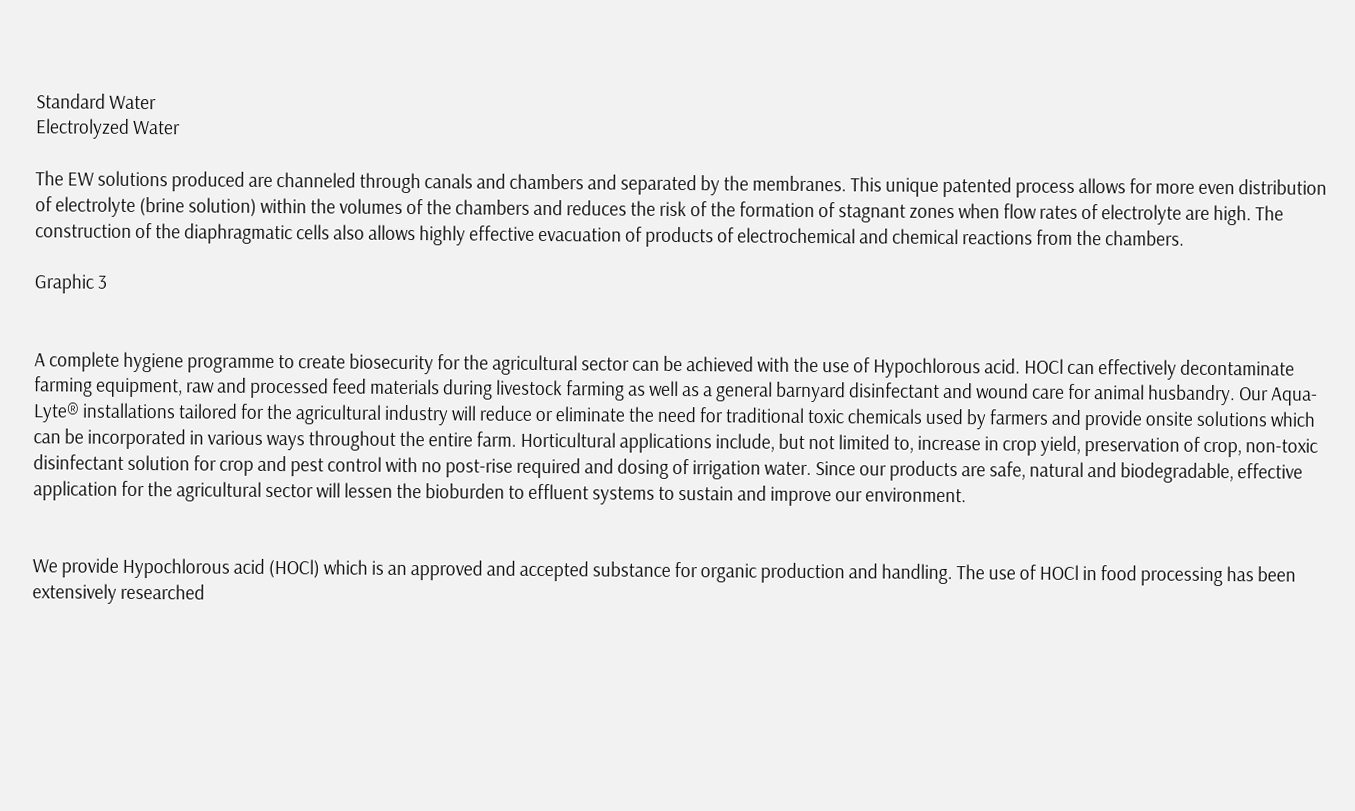Standard Water
Electrolyzed Water

The EW solutions produced are channeled through canals and chambers and separated by the membranes. This unique patented process allows for more even distribution of electrolyte (brine solution) within the volumes of the chambers and reduces the risk of the formation of stagnant zones when flow rates of electrolyte are high. The construction of the diaphragmatic cells also allows highly effective evacuation of products of electrochemical and chemical reactions from the chambers.

Graphic 3


A complete hygiene programme to create biosecurity for the agricultural sector can be achieved with the use of Hypochlorous acid. HOCl can effectively decontaminate farming equipment, raw and processed feed materials during livestock farming as well as a general barnyard disinfectant and wound care for animal husbandry. Our Aqua-Lyte® installations tailored for the agricultural industry will reduce or eliminate the need for traditional toxic chemicals used by farmers and provide onsite solutions which can be incorporated in various ways throughout the entire farm. Horticultural applications include, but not limited to, increase in crop yield, preservation of crop, non-toxic disinfectant solution for crop and pest control with no post-rise required and dosing of irrigation water. Since our products are safe, natural and biodegradable, effective application for the agricultural sector will lessen the bioburden to effluent systems to sustain and improve our environment.


We provide Hypochlorous acid (HOCl) which is an approved and accepted substance for organic production and handling. The use of HOCl in food processing has been extensively researched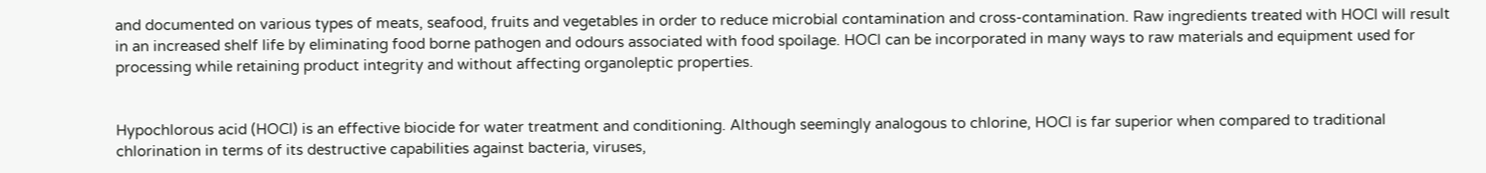and documented on various types of meats, seafood, fruits and vegetables in order to reduce microbial contamination and cross-contamination. Raw ingredients treated with HOCl will result in an increased shelf life by eliminating food borne pathogen and odours associated with food spoilage. HOCl can be incorporated in many ways to raw materials and equipment used for processing while retaining product integrity and without affecting organoleptic properties.


Hypochlorous acid (HOCl) is an effective biocide for water treatment and conditioning. Although seemingly analogous to chlorine, HOCl is far superior when compared to traditional chlorination in terms of its destructive capabilities against bacteria, viruses,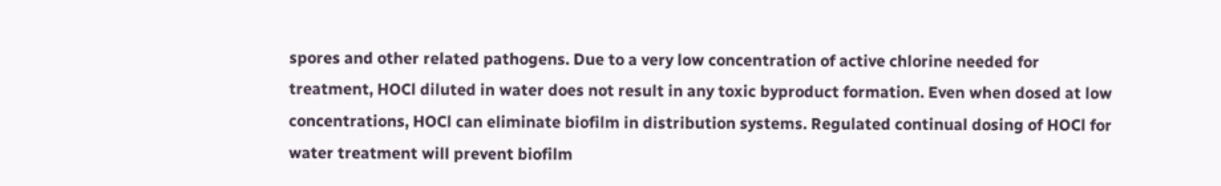spores and other related pathogens. Due to a very low concentration of active chlorine needed for treatment, HOCl diluted in water does not result in any toxic byproduct formation. Even when dosed at low concentrations, HOCl can eliminate biofilm in distribution systems. Regulated continual dosing of HOCl for water treatment will prevent biofilm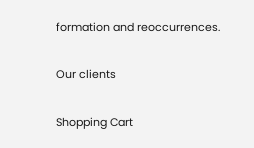formation and reoccurrences.

Our clients

Shopping Cart